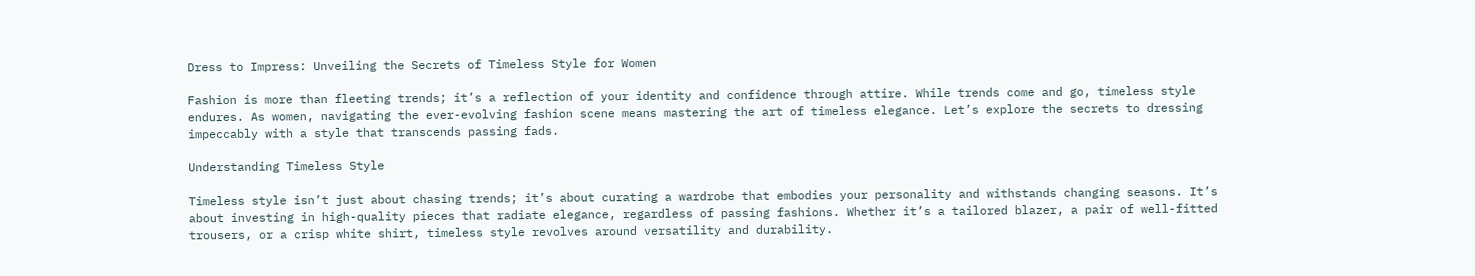Dress to Impress: Unveiling the Secrets of Timeless Style for Women

Fashion is more than fleeting trends; it’s a reflection of your identity and confidence through attire. While trends come and go, timeless style endures. As women, navigating the ever-evolving fashion scene means mastering the art of timeless elegance. Let’s explore the secrets to dressing impeccably with a style that transcends passing fads.

Understanding Timeless Style

Timeless style isn’t just about chasing trends; it’s about curating a wardrobe that embodies your personality and withstands changing seasons. It’s about investing in high-quality pieces that radiate elegance, regardless of passing fashions. Whether it’s a tailored blazer, a pair of well-fitted trousers, or a crisp white shirt, timeless style revolves around versatility and durability.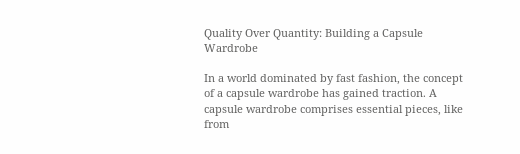Quality Over Quantity: Building a Capsule Wardrobe

In a world dominated by fast fashion, the concept of a capsule wardrobe has gained traction. A capsule wardrobe comprises essential pieces, like from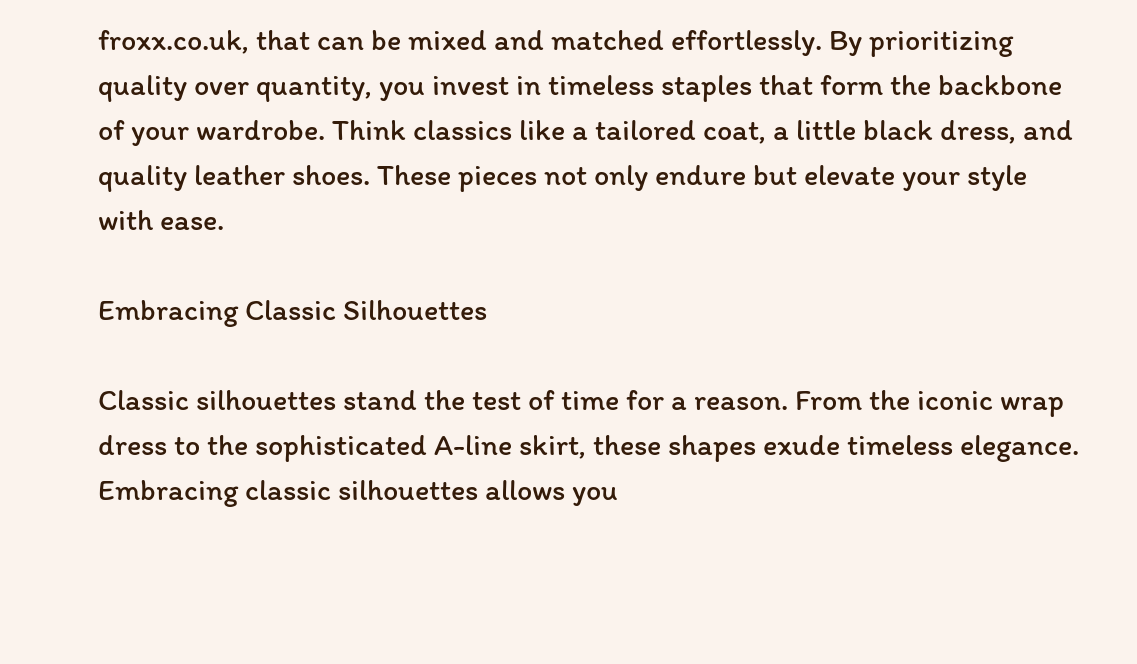froxx.co.uk, that can be mixed and matched effortlessly. By prioritizing quality over quantity, you invest in timeless staples that form the backbone of your wardrobe. Think classics like a tailored coat, a little black dress, and quality leather shoes. These pieces not only endure but elevate your style with ease.

Embracing Classic Silhouettes

Classic silhouettes stand the test of time for a reason. From the iconic wrap dress to the sophisticated A-line skirt, these shapes exude timeless elegance. Embracing classic silhouettes allows you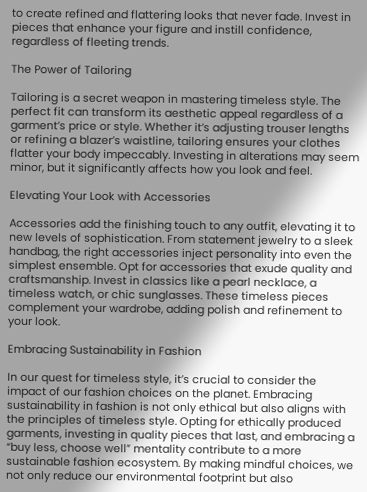to create refined and flattering looks that never fade. Invest in pieces that enhance your figure and instill confidence, regardless of fleeting trends.

The Power of Tailoring

Tailoring is a secret weapon in mastering timeless style. The perfect fit can transform its aesthetic appeal regardless of a garment’s price or style. Whether it’s adjusting trouser lengths or refining a blazer’s waistline, tailoring ensures your clothes flatter your body impeccably. Investing in alterations may seem minor, but it significantly affects how you look and feel.

Elevating Your Look with Accessories

Accessories add the finishing touch to any outfit, elevating it to new levels of sophistication. From statement jewelry to a sleek handbag, the right accessories inject personality into even the simplest ensemble. Opt for accessories that exude quality and craftsmanship. Invest in classics like a pearl necklace, a timeless watch, or chic sunglasses. These timeless pieces complement your wardrobe, adding polish and refinement to your look.

Embracing Sustainability in Fashion

In our quest for timeless style, it’s crucial to consider the impact of our fashion choices on the planet. Embracing sustainability in fashion is not only ethical but also aligns with the principles of timeless style. Opting for ethically produced garments, investing in quality pieces that last, and embracing a “buy less, choose well” mentality contribute to a more sustainable fashion ecosystem. By making mindful choices, we not only reduce our environmental footprint but also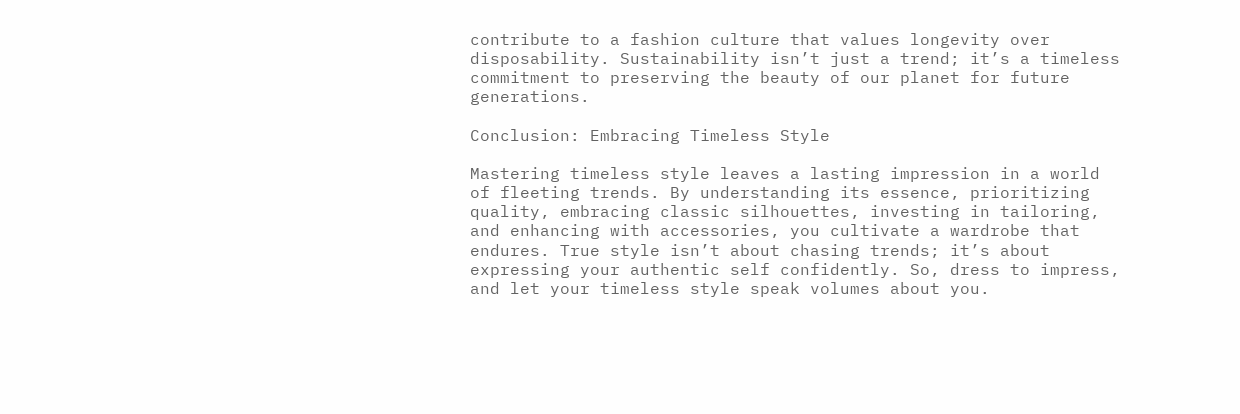contribute to a fashion culture that values longevity over disposability. Sustainability isn’t just a trend; it’s a timeless commitment to preserving the beauty of our planet for future generations.

Conclusion: Embracing Timeless Style

Mastering timeless style leaves a lasting impression in a world of fleeting trends. By understanding its essence, prioritizing quality, embracing classic silhouettes, investing in tailoring, and enhancing with accessories, you cultivate a wardrobe that endures. True style isn’t about chasing trends; it’s about expressing your authentic self confidently. So, dress to impress, and let your timeless style speak volumes about you.